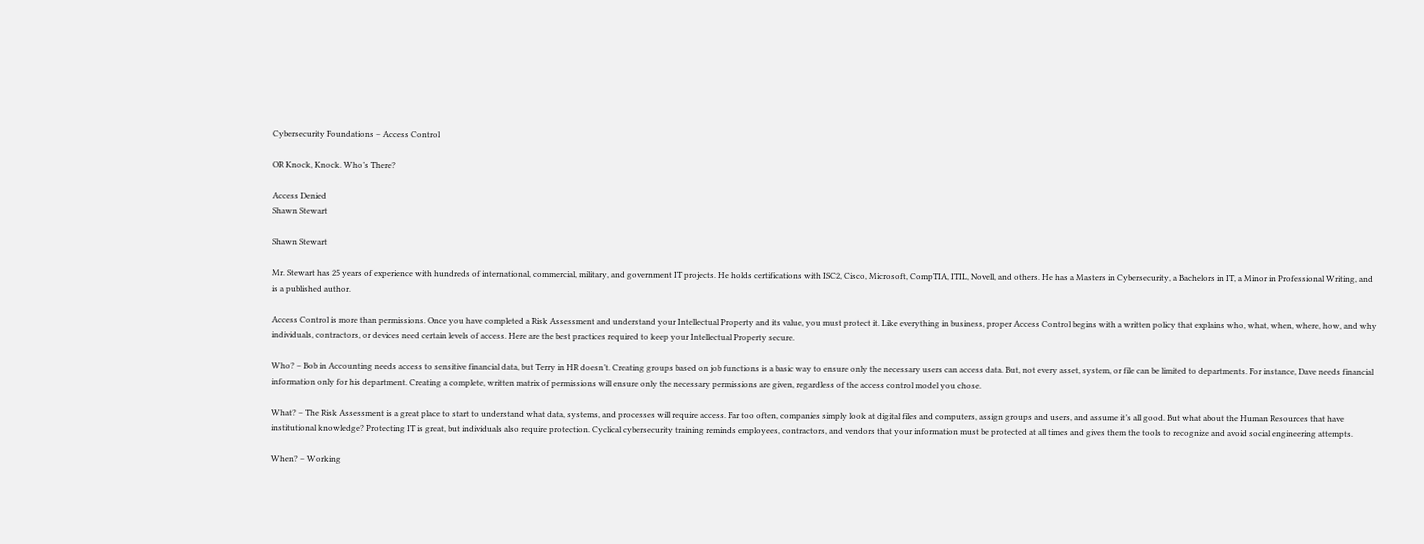Cybersecurity Foundations – Access Control

OR Knock, Knock. Who’s There?

Access Denied
Shawn Stewart

Shawn Stewart

Mr. Stewart has 25 years of experience with hundreds of international, commercial, military, and government IT projects. He holds certifications with ISC2, Cisco, Microsoft, CompTIA, ITIL, Novell, and others. He has a Masters in Cybersecurity, a Bachelors in IT, a Minor in Professional Writing, and is a published author.

Access Control is more than permissions. Once you have completed a Risk Assessment and understand your Intellectual Property and its value, you must protect it. Like everything in business, proper Access Control begins with a written policy that explains who, what, when, where, how, and why individuals, contractors, or devices need certain levels of access. Here are the best practices required to keep your Intellectual Property secure.

Who? – Bob in Accounting needs access to sensitive financial data, but Terry in HR doesn’t. Creating groups based on job functions is a basic way to ensure only the necessary users can access data. But, not every asset, system, or file can be limited to departments. For instance, Dave needs financial information only for his department. Creating a complete, written matrix of permissions will ensure only the necessary permissions are given, regardless of the access control model you chose.

What? – The Risk Assessment is a great place to start to understand what data, systems, and processes will require access. Far too often, companies simply look at digital files and computers, assign groups and users, and assume it’s all good. But what about the Human Resources that have institutional knowledge? Protecting IT is great, but individuals also require protection. Cyclical cybersecurity training reminds employees, contractors, and vendors that your information must be protected at all times and gives them the tools to recognize and avoid social engineering attempts.

When? – Working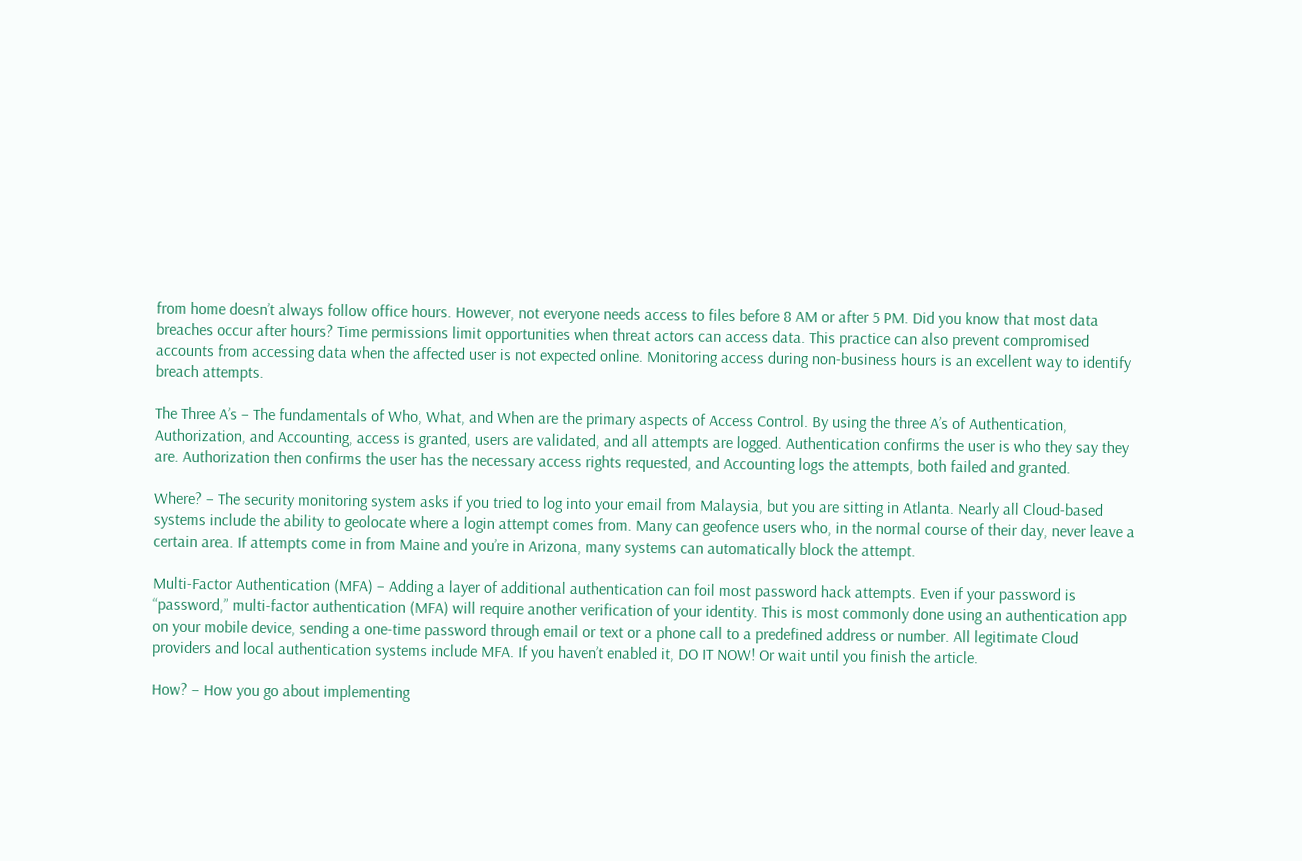from home doesn’t always follow office hours. However, not everyone needs access to files before 8 AM or after 5 PM. Did you know that most data breaches occur after hours? Time permissions limit opportunities when threat actors can access data. This practice can also prevent compromised accounts from accessing data when the affected user is not expected online. Monitoring access during non-business hours is an excellent way to identify breach attempts.

The Three A’s – The fundamentals of Who, What, and When are the primary aspects of Access Control. By using the three A’s of Authentication, Authorization, and Accounting, access is granted, users are validated, and all attempts are logged. Authentication confirms the user is who they say they are. Authorization then confirms the user has the necessary access rights requested, and Accounting logs the attempts, both failed and granted.

Where? – The security monitoring system asks if you tried to log into your email from Malaysia, but you are sitting in Atlanta. Nearly all Cloud-based systems include the ability to geolocate where a login attempt comes from. Many can geofence users who, in the normal course of their day, never leave a certain area. If attempts come in from Maine and you’re in Arizona, many systems can automatically block the attempt.

Multi-Factor Authentication (MFA) – Adding a layer of additional authentication can foil most password hack attempts. Even if your password is “password,” multi-factor authentication (MFA) will require another verification of your identity. This is most commonly done using an authentication app on your mobile device, sending a one-time password through email or text or a phone call to a predefined address or number. All legitimate Cloud providers and local authentication systems include MFA. If you haven’t enabled it, DO IT NOW! Or wait until you finish the article.

How? – How you go about implementing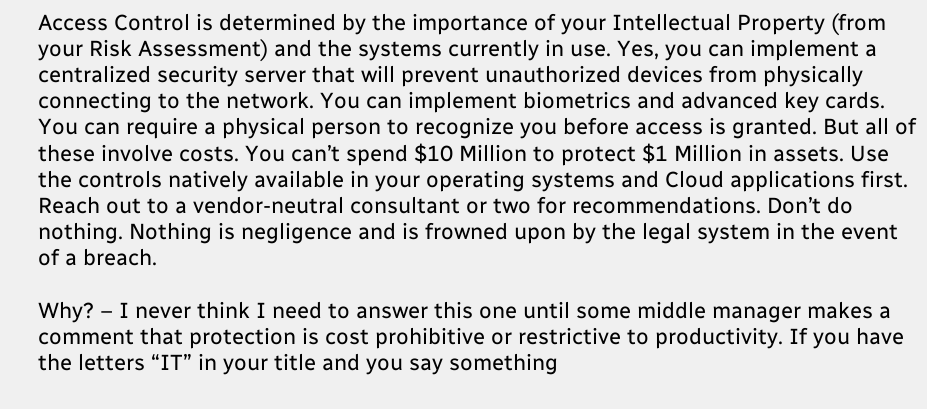Access Control is determined by the importance of your Intellectual Property (from your Risk Assessment) and the systems currently in use. Yes, you can implement a centralized security server that will prevent unauthorized devices from physically connecting to the network. You can implement biometrics and advanced key cards. You can require a physical person to recognize you before access is granted. But all of these involve costs. You can’t spend $10 Million to protect $1 Million in assets. Use the controls natively available in your operating systems and Cloud applications first. Reach out to a vendor-neutral consultant or two for recommendations. Don’t do nothing. Nothing is negligence and is frowned upon by the legal system in the event of a breach.

Why? – I never think I need to answer this one until some middle manager makes a comment that protection is cost prohibitive or restrictive to productivity. If you have the letters “IT” in your title and you say something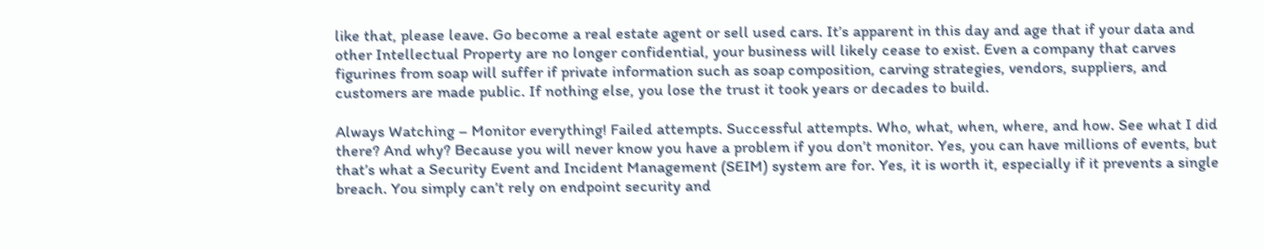like that, please leave. Go become a real estate agent or sell used cars. It’s apparent in this day and age that if your data and other Intellectual Property are no longer confidential, your business will likely cease to exist. Even a company that carves figurines from soap will suffer if private information such as soap composition, carving strategies, vendors, suppliers, and customers are made public. If nothing else, you lose the trust it took years or decades to build.

Always Watching – Monitor everything! Failed attempts. Successful attempts. Who, what, when, where, and how. See what I did there? And why? Because you will never know you have a problem if you don’t monitor. Yes, you can have millions of events, but that’s what a Security Event and Incident Management (SEIM) system are for. Yes, it is worth it, especially if it prevents a single breach. You simply can’t rely on endpoint security and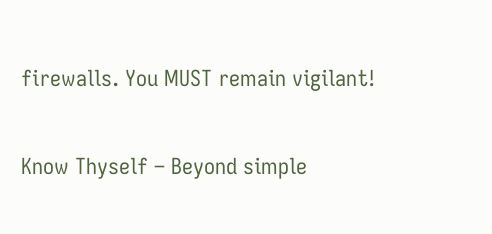firewalls. You MUST remain vigilant!

Know Thyself – Beyond simple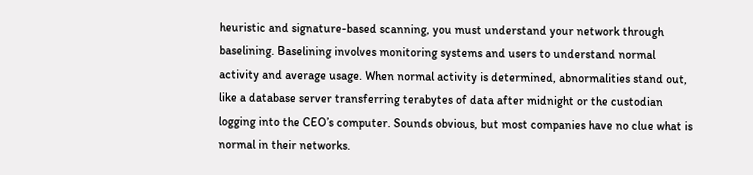heuristic and signature-based scanning, you must understand your network through baselining. Baselining involves monitoring systems and users to understand normal activity and average usage. When normal activity is determined, abnormalities stand out, like a database server transferring terabytes of data after midnight or the custodian logging into the CEO’s computer. Sounds obvious, but most companies have no clue what is normal in their networks.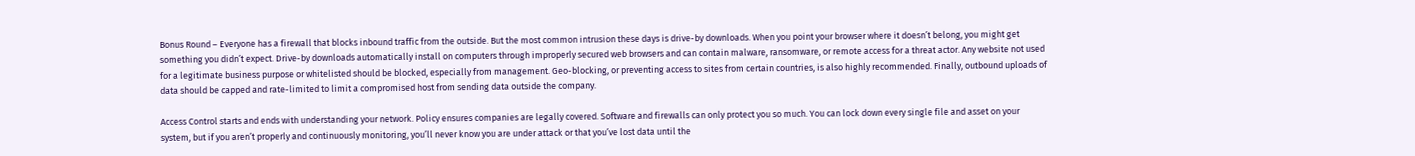Bonus Round – Everyone has a firewall that blocks inbound traffic from the outside. But the most common intrusion these days is drive-by downloads. When you point your browser where it doesn’t belong, you might get something you didn’t expect. Drive-by downloads automatically install on computers through improperly secured web browsers and can contain malware, ransomware, or remote access for a threat actor. Any website not used for a legitimate business purpose or whitelisted should be blocked, especially from management. Geo-blocking, or preventing access to sites from certain countries, is also highly recommended. Finally, outbound uploads of data should be capped and rate-limited to limit a compromised host from sending data outside the company.

Access Control starts and ends with understanding your network. Policy ensures companies are legally covered. Software and firewalls can only protect you so much. You can lock down every single file and asset on your system, but if you aren’t properly and continuously monitoring, you’ll never know you are under attack or that you’ve lost data until the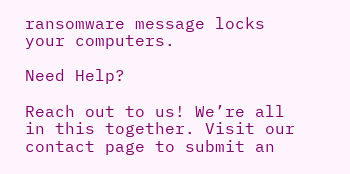ransomware message locks your computers.

Need Help?

Reach out to us! We’re all in this together. Visit our contact page to submit an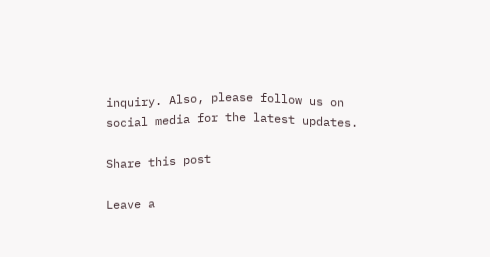inquiry. Also, please follow us on social media for the latest updates.

Share this post

Leave a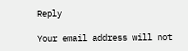Reply

Your email address will not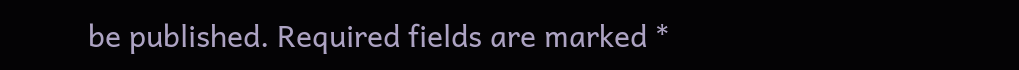be published. Required fields are marked *